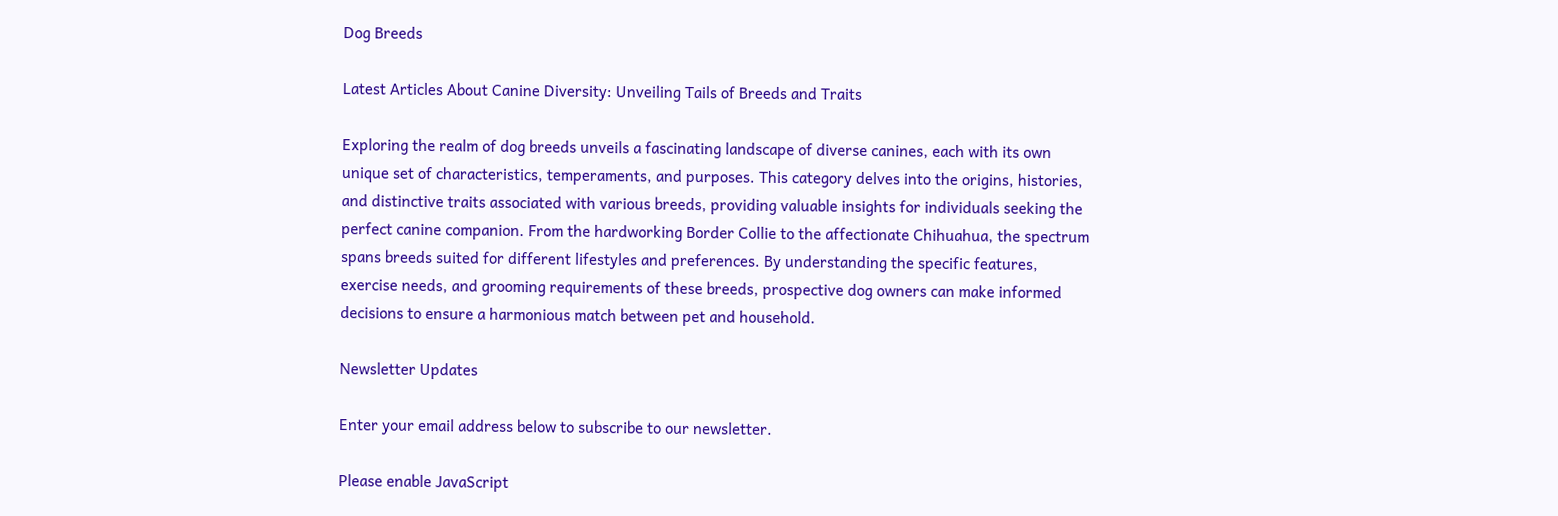Dog Breeds

Latest Articles About Canine Diversity: Unveiling Tails of Breeds and Traits

Exploring the realm of dog breeds unveils a fascinating landscape of diverse canines, each with its own unique set of characteristics, temperaments, and purposes. This category delves into the origins, histories, and distinctive traits associated with various breeds, providing valuable insights for individuals seeking the perfect canine companion. From the hardworking Border Collie to the affectionate Chihuahua, the spectrum spans breeds suited for different lifestyles and preferences. By understanding the specific features, exercise needs, and grooming requirements of these breeds, prospective dog owners can make informed decisions to ensure a harmonious match between pet and household.

Newsletter Updates

Enter your email address below to subscribe to our newsletter.

Please enable JavaScript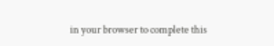in your browser to complete this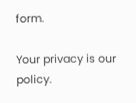form.

Your privacy is our policy.